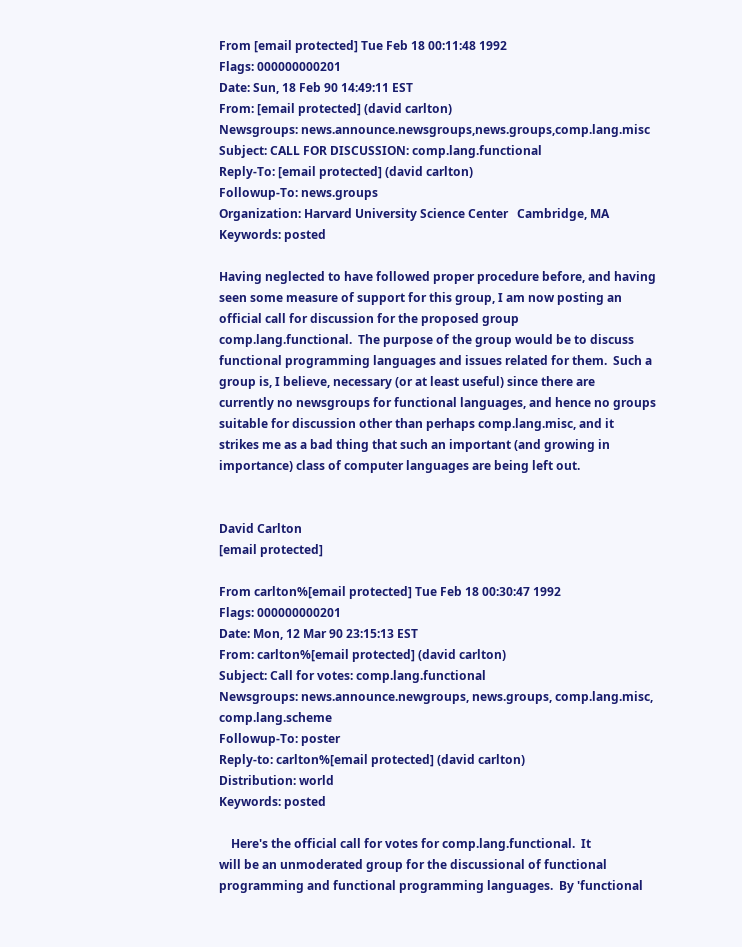From [email protected] Tue Feb 18 00:11:48 1992
Flags: 000000000201
Date: Sun, 18 Feb 90 14:49:11 EST
From: [email protected] (david carlton)
Newsgroups: news.announce.newsgroups,news.groups,comp.lang.misc
Subject: CALL FOR DISCUSSION: comp.lang.functional
Reply-To: [email protected] (david carlton)
Followup-To: news.groups
Organization: Harvard University Science Center   Cambridge, MA
Keywords: posted

Having neglected to have followed proper procedure before, and having
seen some measure of support for this group, I am now posting an
official call for discussion for the proposed group
comp.lang.functional.  The purpose of the group would be to discuss
functional programming languages and issues related for them.  Such a
group is, I believe, necessary (or at least useful) since there are
currently no newsgroups for functional languages, and hence no groups
suitable for discussion other than perhaps comp.lang.misc, and it
strikes me as a bad thing that such an important (and growing in
importance) class of computer languages are being left out.


David Carlton
[email protected]

From carlton%[email protected] Tue Feb 18 00:30:47 1992
Flags: 000000000201
Date: Mon, 12 Mar 90 23:15:13 EST
From: carlton%[email protected] (david carlton)
Subject: Call for votes: comp.lang.functional
Newsgroups: news.announce.newgroups, news.groups, comp.lang.misc, comp.lang.scheme
Followup-To: poster
Reply-to: carlton%[email protected] (david carlton)
Distribution: world
Keywords: posted

    Here's the official call for votes for comp.lang.functional.  It
will be an unmoderated group for the discussional of functional
programming and functional programming languages.  By 'functional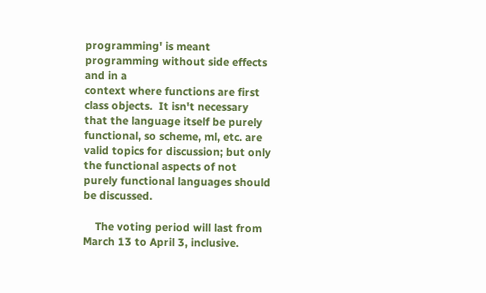programming' is meant programming without side effects and in a
context where functions are first class objects.  It isn't necessary
that the language itself be purely functional, so scheme, ml, etc. are
valid topics for discussion; but only the functional aspects of not
purely functional languages should be discussed.

    The voting period will last from March 13 to April 3, inclusive.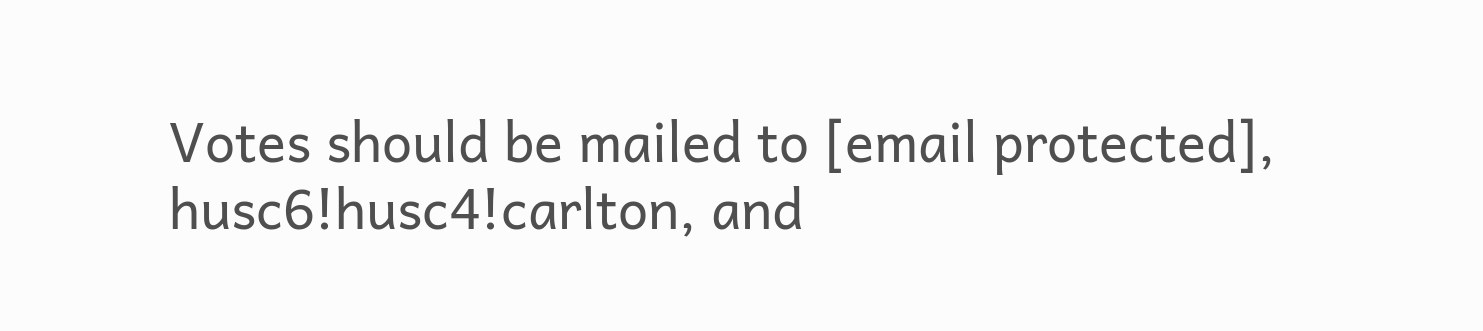Votes should be mailed to [email protected],
husc6!husc4!carlton, and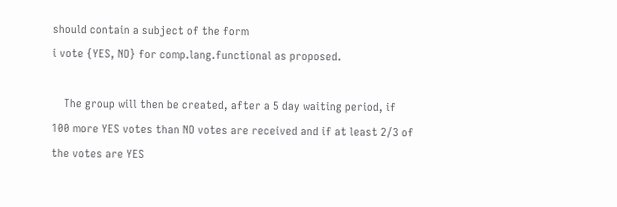should contain a subject of the form
i vote {YES, NO} for comp.lang.functional as proposed.

    The group will then be created, after a 5 day waiting period, if
100 more YES votes than NO votes are received and if at least 2/3 of
the votes are YES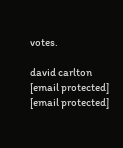votes.

david carlton
[email protected]
[email protected]